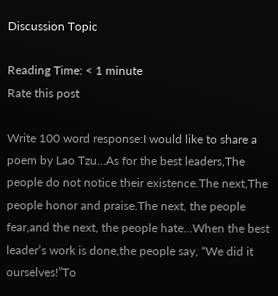Discussion Topic

Reading Time: < 1 minute
Rate this post

Write 100 word response:I would like to share a poem by Lao Tzu…As for the best leaders,The people do not notice their existence.The next,The people honor and praise.The next, the people fear,and the next, the people hate…When the best leader’s work is done,the people say, “We did it ourselves!”To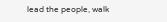lead the people, walk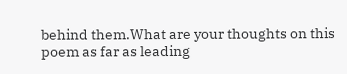behind them.What are your thoughts on this poem as far as leading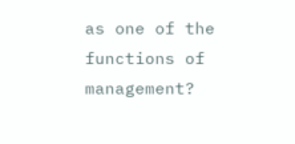as one of the functions of management?